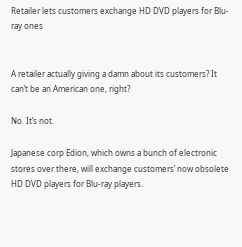Retailer lets customers exchange HD DVD players for Blu-ray ones


A retailer actually giving a damn about its customers? It can’t be an American one, right?

No. It’s not.

Japanese corp Edion, which owns a bunch of electronic stores over there, will exchange customers’ now obsolete HD DVD players for Blu-ray players.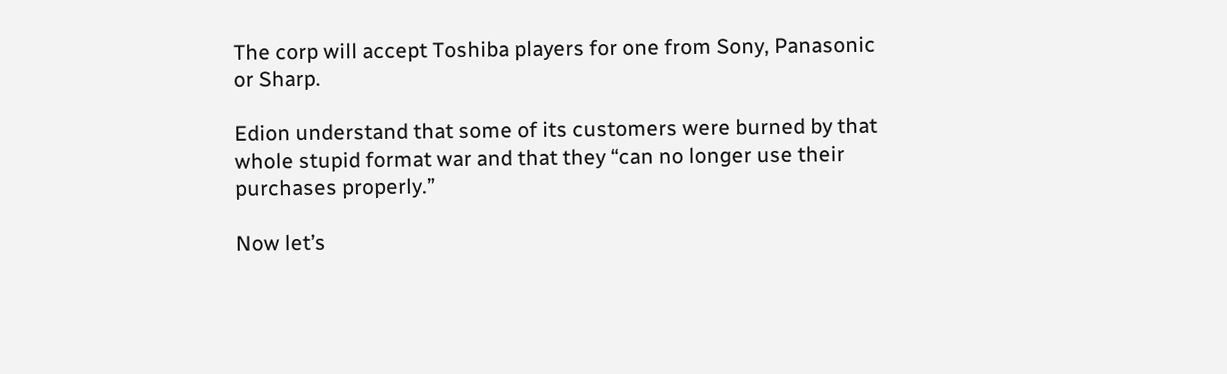The corp will accept Toshiba players for one from Sony, Panasonic or Sharp.

Edion understand that some of its customers were burned by that whole stupid format war and that they “can no longer use their purchases properly.”

Now let’s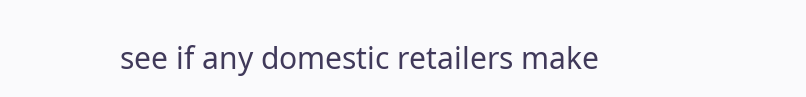see if any domestic retailers make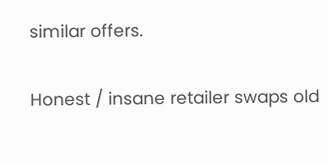similar offers.

Honest / insane retailer swaps old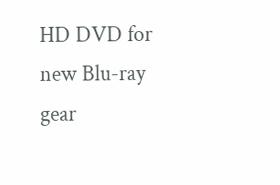HD DVD for new Blu-ray gear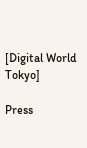[Digital World Tokyo]

Press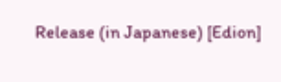Release (in Japanese) [Edion]